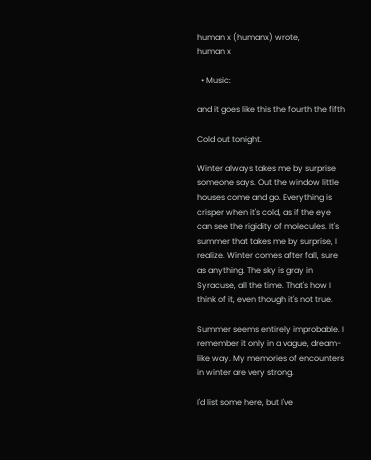human x (humanx) wrote,
human x

  • Music:

and it goes like this the fourth the fifth

Cold out tonight.

Winter always takes me by surprise someone says. Out the window little houses come and go. Everything is crisper when it's cold, as if the eye can see the rigidity of molecules. It's summer that takes me by surprise, I realize. Winter comes after fall, sure as anything. The sky is gray in Syracuse, all the time. That's how I think of it, even though it's not true.

Summer seems entirely improbable. I remember it only in a vague, dream-like way. My memories of encounters in winter are very strong.

I'd list some here, but I've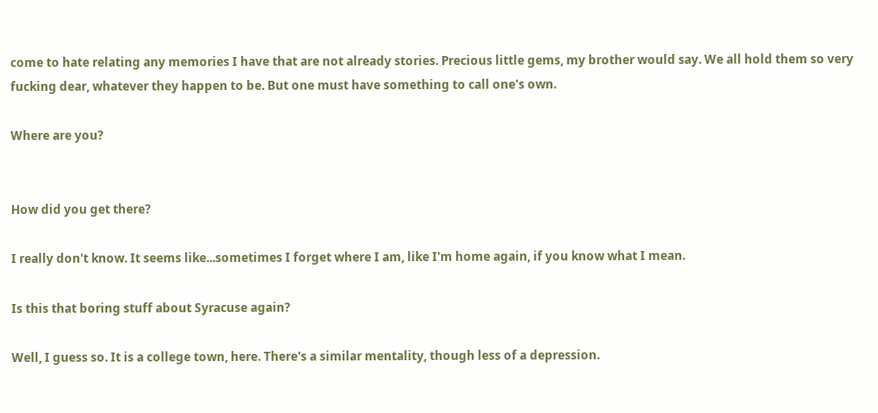come to hate relating any memories I have that are not already stories. Precious little gems, my brother would say. We all hold them so very fucking dear, whatever they happen to be. But one must have something to call one's own.

Where are you?


How did you get there?

I really don't know. It seems like...sometimes I forget where I am, like I'm home again, if you know what I mean.

Is this that boring stuff about Syracuse again?

Well, I guess so. It is a college town, here. There's a similar mentality, though less of a depression.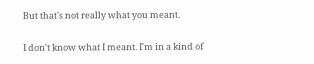But that's not really what you meant.

I don't know what I meant. I'm in a kind of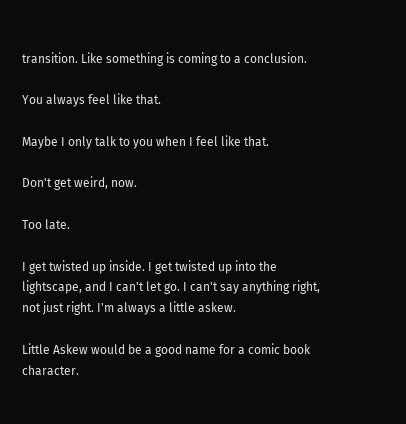transition. Like something is coming to a conclusion.

You always feel like that.

Maybe I only talk to you when I feel like that.

Don't get weird, now.

Too late.

I get twisted up inside. I get twisted up into the lightscape, and I can't let go. I can't say anything right, not just right. I'm always a little askew.

Little Askew would be a good name for a comic book character.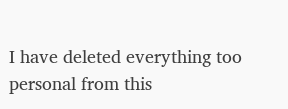I have deleted everything too personal from this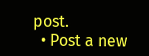post.
  • Post a new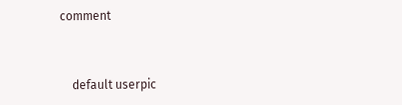comment


    default userpic